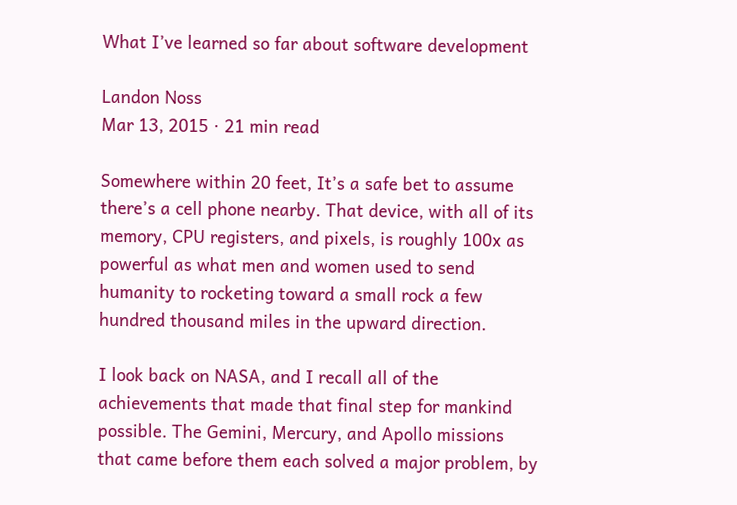What I’ve learned so far about software development

Landon Noss
Mar 13, 2015 · 21 min read

Somewhere within 20 feet, It’s a safe bet to assume there’s a cell phone nearby. That device, with all of its memory, CPU registers, and pixels, is roughly 100x as powerful as what men and women used to send humanity to rocketing toward a small rock a few hundred thousand miles in the upward direction.

I look back on NASA, and I recall all of the achievements that made that final step for mankind possible. The Gemini, Mercury, and Apollo missions that came before them each solved a major problem, by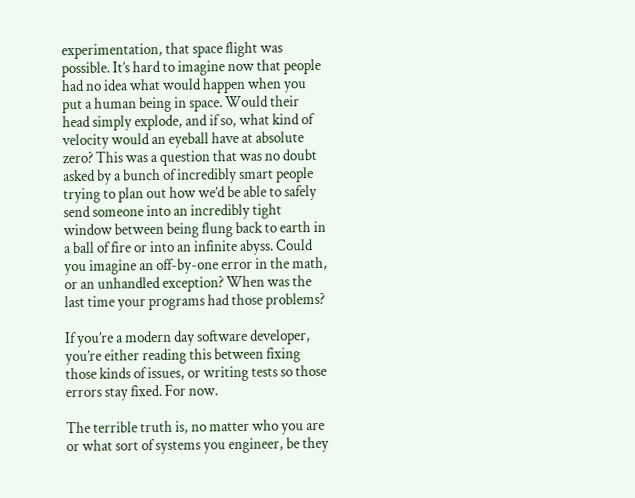experimentation, that space flight was possible. It’s hard to imagine now that people had no idea what would happen when you put a human being in space. Would their head simply explode, and if so, what kind of velocity would an eyeball have at absolute zero? This was a question that was no doubt asked by a bunch of incredibly smart people trying to plan out how we’d be able to safely send someone into an incredibly tight window between being flung back to earth in a ball of fire or into an infinite abyss. Could you imagine an off-by-one error in the math, or an unhandled exception? When was the last time your programs had those problems?

If you’re a modern day software developer, you’re either reading this between fixing those kinds of issues, or writing tests so those errors stay fixed. For now.

The terrible truth is, no matter who you are or what sort of systems you engineer, be they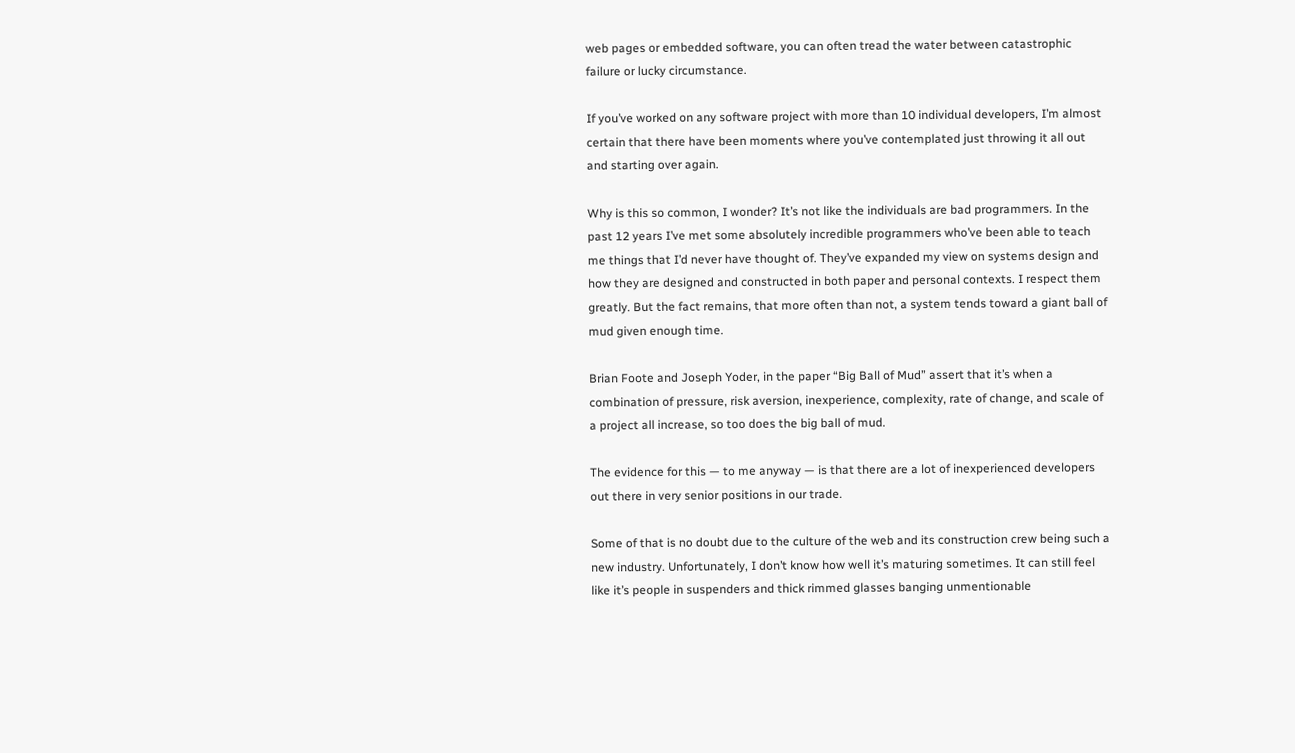web pages or embedded software, you can often tread the water between catastrophic failure or lucky circumstance.

If you’ve worked on any software project with more than 10 individual developers, I’m almost certain that there have been moments where you’ve contemplated just throwing it all out and starting over again.

Why is this so common, I wonder? It’s not like the individuals are bad programmers. In the past 12 years I’ve met some absolutely incredible programmers who’ve been able to teach me things that I’d never have thought of. They’ve expanded my view on systems design and how they are designed and constructed in both paper and personal contexts. I respect them greatly. But the fact remains, that more often than not, a system tends toward a giant ball of mud given enough time.

Brian Foote and Joseph Yoder, in the paper “Big Ball of Mud” assert that it’s when a combination of pressure, risk aversion, inexperience, complexity, rate of change, and scale of a project all increase, so too does the big ball of mud.

The evidence for this — to me anyway — is that there are a lot of inexperienced developers out there in very senior positions in our trade.

Some of that is no doubt due to the culture of the web and its construction crew being such a new industry. Unfortunately, I don’t know how well it’s maturing sometimes. It can still feel like it’s people in suspenders and thick rimmed glasses banging unmentionable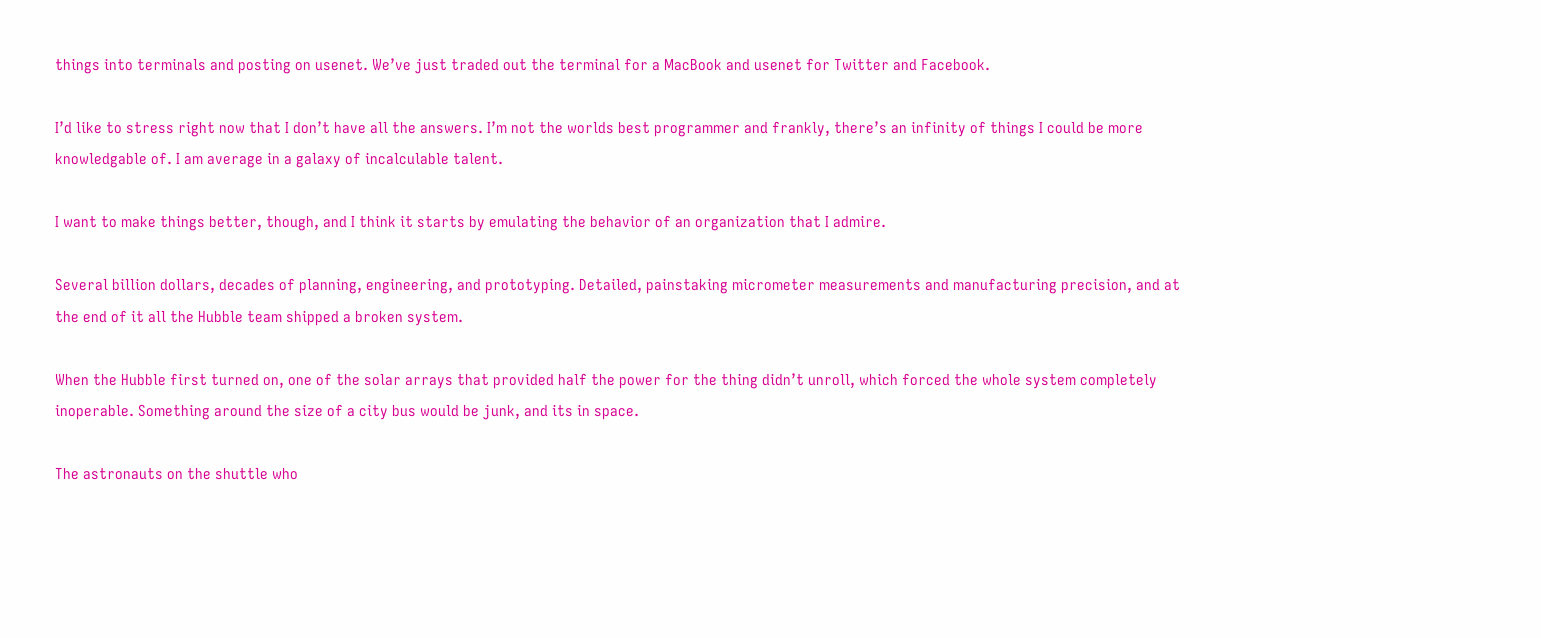things into terminals and posting on usenet. We’ve just traded out the terminal for a MacBook and usenet for Twitter and Facebook.

I’d like to stress right now that I don’t have all the answers. I’m not the worlds best programmer and frankly, there’s an infinity of things I could be more knowledgable of. I am average in a galaxy of incalculable talent.

I want to make things better, though, and I think it starts by emulating the behavior of an organization that I admire.

Several billion dollars, decades of planning, engineering, and prototyping. Detailed, painstaking micrometer measurements and manufacturing precision, and at the end of it all the Hubble team shipped a broken system.

When the Hubble first turned on, one of the solar arrays that provided half the power for the thing didn’t unroll, which forced the whole system completely inoperable. Something around the size of a city bus would be junk, and its in space.

The astronauts on the shuttle who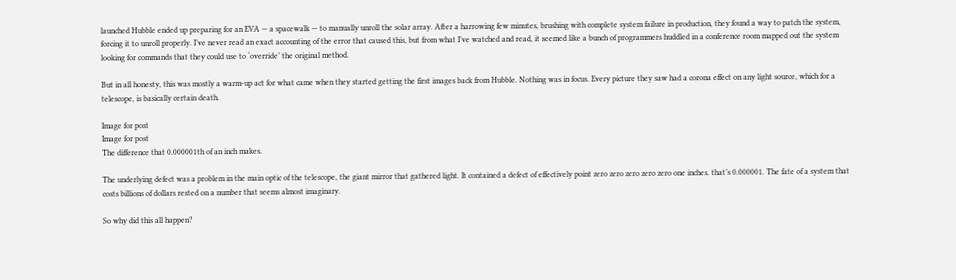launched Hubble ended up preparing for an EVA — a spacewalk — to manually unroll the solar array. After a harrowing few minutes, brushing with complete system failure in production, they found a way to patch the system, forcing it to unroll properly. I’ve never read an exact accounting of the error that caused this, but from what I’ve watched and read, it seemed like a bunch of programmers huddled in a conference room mapped out the system looking for commands that they could use to ‘override’ the original method.

But in all honesty, this was mostly a warm-up act for what came when they started getting the first images back from Hubble. Nothing was in focus. Every picture they saw had a corona effect on any light source, which for a telescope, is basically certain death.

Image for post
Image for post
The difference that 0.000001th of an inch makes.

The underlying defect was a problem in the main optic of the telescope, the giant mirror that gathered light. It contained a defect of effectively point zero zero zero zero zero one inches. that’s 0.000001. The fate of a system that costs billions of dollars rested on a number that seems almost imaginary.

So why did this all happen?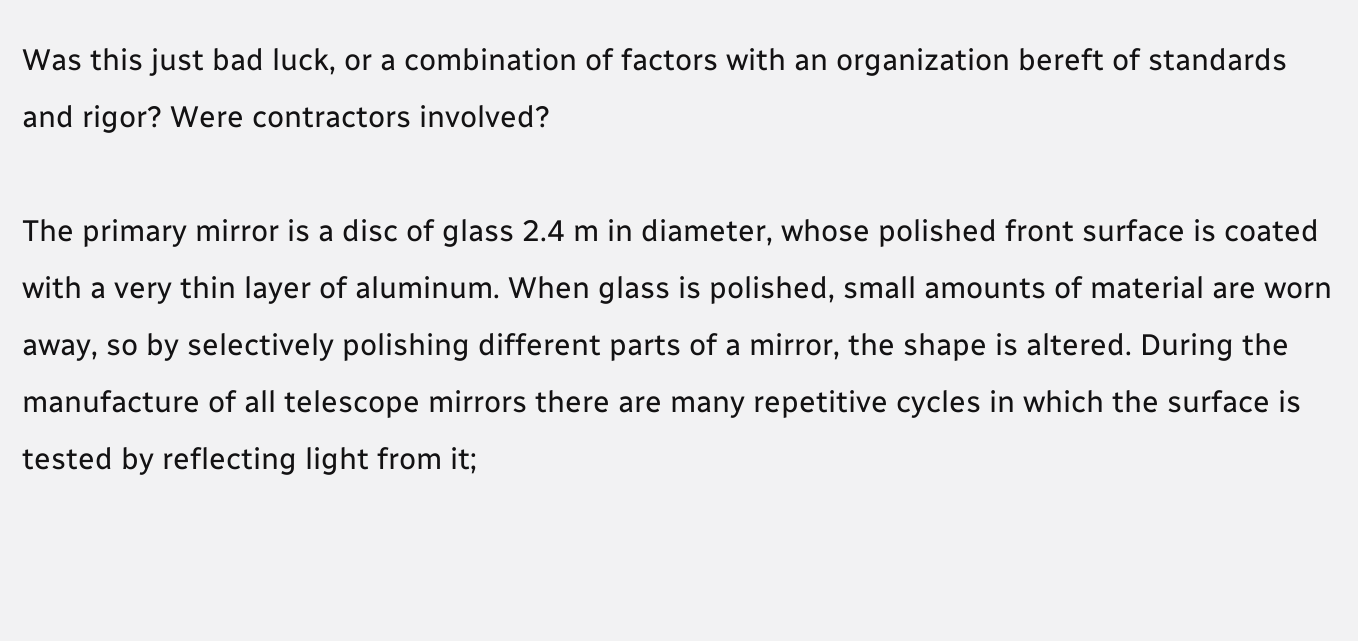Was this just bad luck, or a combination of factors with an organization bereft of standards and rigor? Were contractors involved?

The primary mirror is a disc of glass 2.4 m in diameter, whose polished front surface is coated with a very thin layer of aluminum. When glass is polished, small amounts of material are worn away, so by selectively polishing different parts of a mirror, the shape is altered. During the manufacture of all telescope mirrors there are many repetitive cycles in which the surface is tested by reflecting light from it;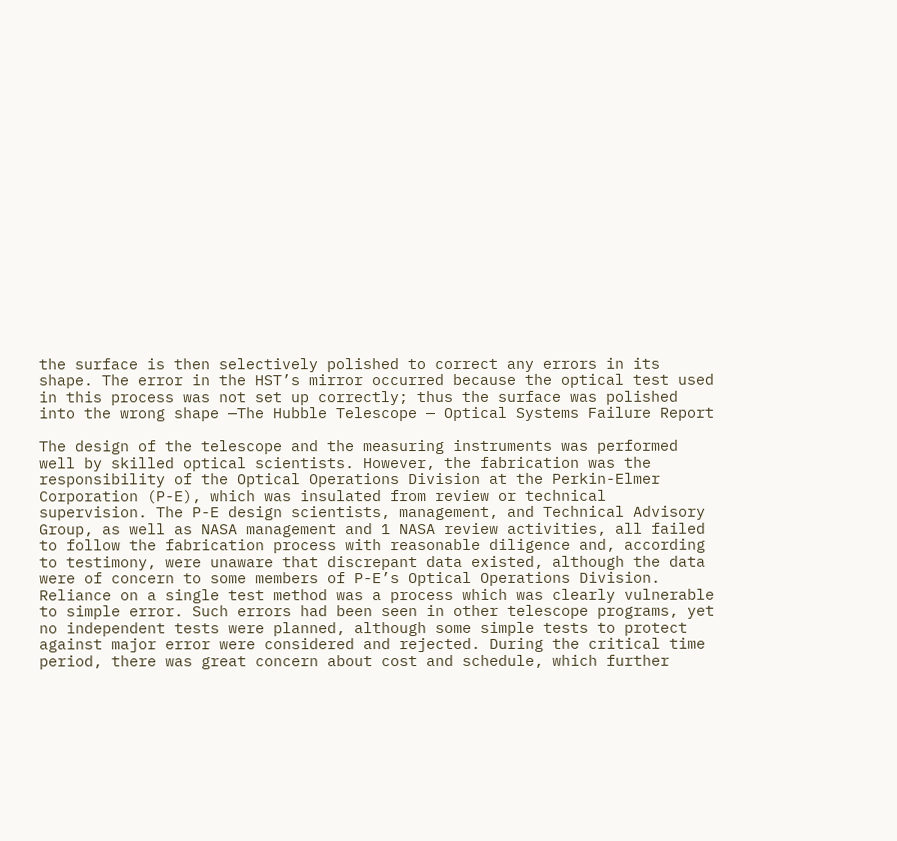the surface is then selectively polished to correct any errors in its shape. The error in the HST’s mirror occurred because the optical test used in this process was not set up correctly; thus the surface was polished into the wrong shape —The Hubble Telescope — Optical Systems Failure Report

The design of the telescope and the measuring instruments was performed well by skilled optical scientists. However, the fabrication was the responsibility of the Optical Operations Division at the Perkin-Elmer Corporation (P-E), which was insulated from review or technical supervision. The P-E design scientists, management, and Technical Advisory Group, as well as NASA management and 1 NASA review activities, all failed to follow the fabrication process with reasonable diligence and, according to testimony, were unaware that discrepant data existed, although the data were of concern to some members of P-E’s Optical Operations Division. Reliance on a single test method was a process which was clearly vulnerable to simple error. Such errors had been seen in other telescope programs, yet no independent tests were planned, although some simple tests to protect against major error were considered and rejected. During the critical time period, there was great concern about cost and schedule, which further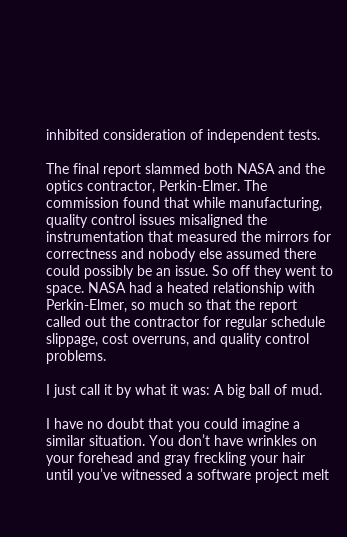inhibited consideration of independent tests.

The final report slammed both NASA and the optics contractor, Perkin-Elmer. The commission found that while manufacturing, quality control issues misaligned the instrumentation that measured the mirrors for correctness and nobody else assumed there could possibly be an issue. So off they went to space. NASA had a heated relationship with Perkin-Elmer, so much so that the report called out the contractor for regular schedule slippage, cost overruns, and quality control problems.

I just call it by what it was: A big ball of mud.

I have no doubt that you could imagine a similar situation. You don’t have wrinkles on your forehead and gray freckling your hair until you’ve witnessed a software project melt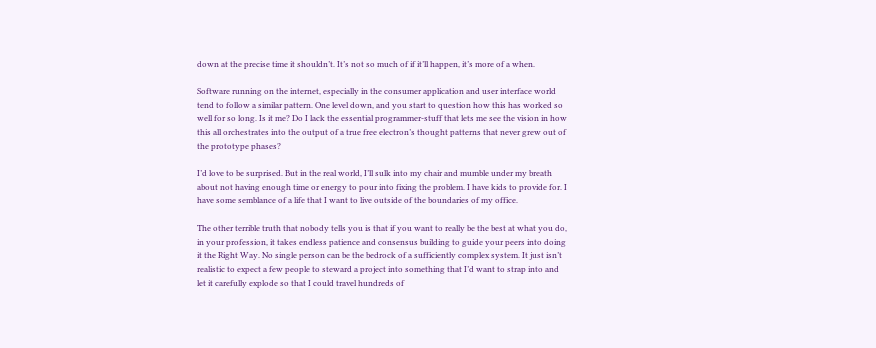down at the precise time it shouldn’t. It’s not so much of if it’ll happen, it’s more of a when.

Software running on the internet, especially in the consumer application and user interface world tend to follow a similar pattern. One level down, and you start to question how this has worked so well for so long. Is it me? Do I lack the essential programmer-stuff that lets me see the vision in how this all orchestrates into the output of a true free electron’s thought patterns that never grew out of the prototype phases?

I’d love to be surprised. But in the real world, I’ll sulk into my chair and mumble under my breath about not having enough time or energy to pour into fixing the problem. I have kids to provide for. I have some semblance of a life that I want to live outside of the boundaries of my office.

The other terrible truth that nobody tells you is that if you want to really be the best at what you do, in your profession, it takes endless patience and consensus building to guide your peers into doing it the Right Way. No single person can be the bedrock of a sufficiently complex system. It just isn’t realistic to expect a few people to steward a project into something that I’d want to strap into and let it carefully explode so that I could travel hundreds of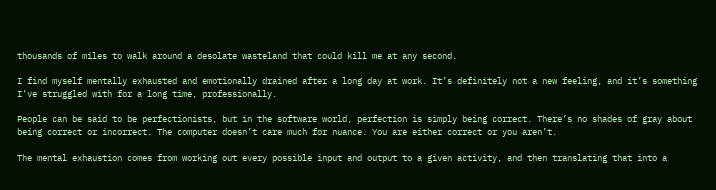thousands of miles to walk around a desolate wasteland that could kill me at any second.

I find myself mentally exhausted and emotionally drained after a long day at work. It’s definitely not a new feeling, and it’s something I’ve struggled with for a long time, professionally.

People can be said to be perfectionists, but in the software world, perfection is simply being correct. There’s no shades of gray about being correct or incorrect. The computer doesn’t care much for nuance. You are either correct or you aren’t.

The mental exhaustion comes from working out every possible input and output to a given activity, and then translating that into a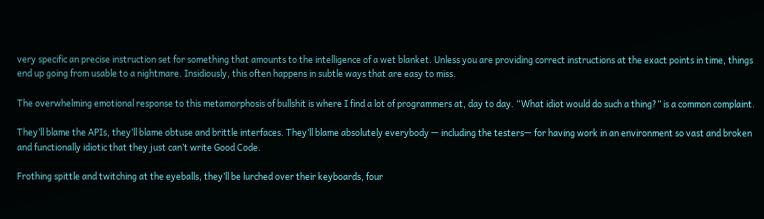very specific an precise instruction set for something that amounts to the intelligence of a wet blanket. Unless you are providing correct instructions at the exact points in time, things end up going from usable to a nightmare. Insidiously, this often happens in subtle ways that are easy to miss.

The overwhelming emotional response to this metamorphosis of bullshit is where I find a lot of programmers at, day to day. “What idiot would do such a thing?” is a common complaint.

They’ll blame the APIs, they’ll blame obtuse and brittle interfaces. They’ll blame absolutely everybody — including the testers— for having work in an environment so vast and broken and functionally idiotic that they just can’t write Good Code.

Frothing spittle and twitching at the eyeballs, they’ll be lurched over their keyboards, four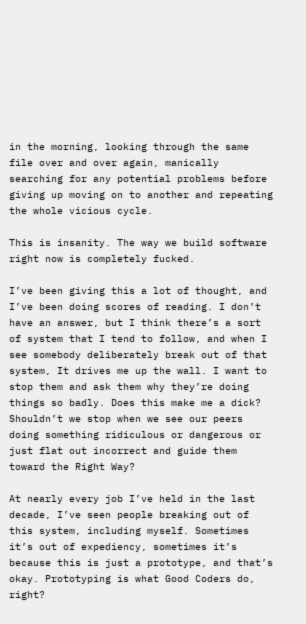in the morning, looking through the same file over and over again, manically searching for any potential problems before giving up moving on to another and repeating the whole vicious cycle.

This is insanity. The way we build software right now is completely fucked.

I’ve been giving this a lot of thought, and I’ve been doing scores of reading. I don’t have an answer, but I think there’s a sort of system that I tend to follow, and when I see somebody deliberately break out of that system, It drives me up the wall. I want to stop them and ask them why they’re doing things so badly. Does this make me a dick? Shouldn’t we stop when we see our peers doing something ridiculous or dangerous or just flat out incorrect and guide them toward the Right Way?

At nearly every job I’ve held in the last decade, I’ve seen people breaking out of this system, including myself. Sometimes it’s out of expediency, sometimes it’s because this is just a prototype, and that’s okay. Prototyping is what Good Coders do, right?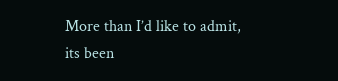More than I’d like to admit, its been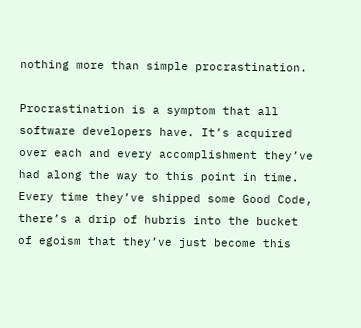nothing more than simple procrastination.

Procrastination is a symptom that all software developers have. It’s acquired over each and every accomplishment they’ve had along the way to this point in time. Every time they’ve shipped some Good Code, there’s a drip of hubris into the bucket of egoism that they’ve just become this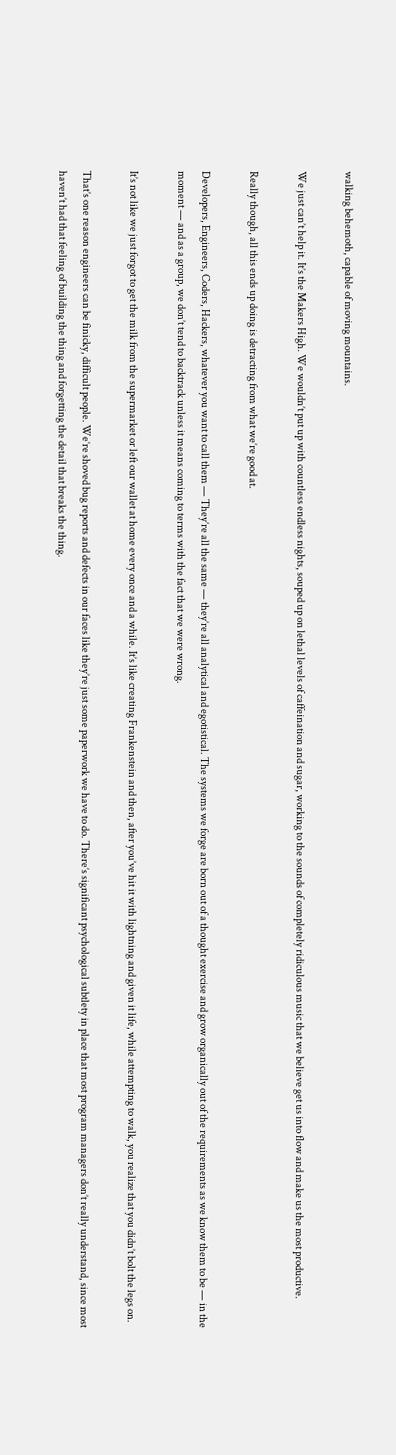walking behemoth, capable of moving mountains.

We just can’t help it. It’s the Makers High. We wouldn’t put up with countless endless nights, souped up on lethal levels of caffeination and sugar, working to the sounds of completely ridiculous music that we believe get us into flow and make us the most productive.

Really though, all this ends up doing is detracting from what we’re good at.

Developers, Engineers, Coders, Hackers, whatever you want to call them — They’re all the same — they’re all analytical and egotistical. The systems we forge are born out of a thought exercise and grow organically out of the requirements as we know them to be — in the moment — and as a group, we don’t tend to backtrack unless it means coming to terms with the fact that we were wrong.

It’s not like we just forgot to get the milk from the supermarket or left our wallet at home every once and a while. It’s like creating Frankenstein and then, after you’ve hit it with lightning and given it life, while attempting to walk, you realize that you didn’t bolt the legs on.

That’s one reason engineers can be finicky, difficult people. We’re shoved bug reports and defects in our faces like they’re just some paperwork we have to do. There’s significant psychological subtlety in place that most program managers don’t really understand, since most haven’t had that feeling of building the thing and forgetting the detail that breaks the thing.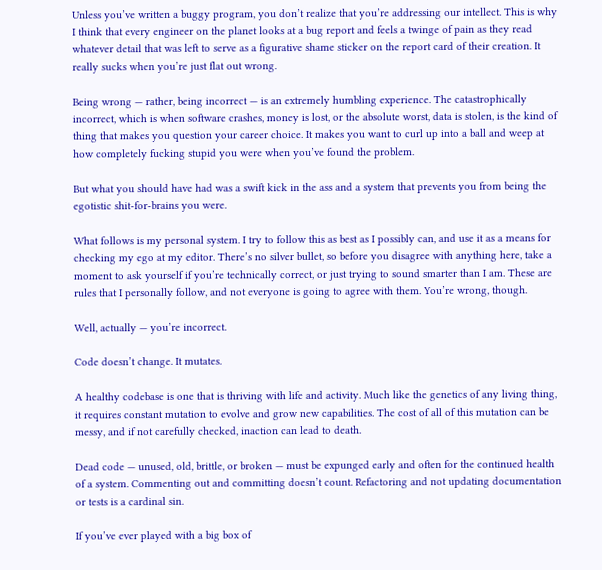Unless you’ve written a buggy program, you don’t realize that you’re addressing our intellect. This is why I think that every engineer on the planet looks at a bug report and feels a twinge of pain as they read whatever detail that was left to serve as a figurative shame sticker on the report card of their creation. It really sucks when you’re just flat out wrong.

Being wrong — rather, being incorrect — is an extremely humbling experience. The catastrophically incorrect, which is when software crashes, money is lost, or the absolute worst, data is stolen, is the kind of thing that makes you question your career choice. It makes you want to curl up into a ball and weep at how completely fucking stupid you were when you’ve found the problem.

But what you should have had was a swift kick in the ass and a system that prevents you from being the egotistic shit-for-brains you were.

What follows is my personal system. I try to follow this as best as I possibly can, and use it as a means for checking my ego at my editor. There’s no silver bullet, so before you disagree with anything here, take a moment to ask yourself if you’re technically correct, or just trying to sound smarter than I am. These are rules that I personally follow, and not everyone is going to agree with them. You’re wrong, though.

Well, actually — you’re incorrect.

Code doesn’t change. It mutates.

A healthy codebase is one that is thriving with life and activity. Much like the genetics of any living thing, it requires constant mutation to evolve and grow new capabilities. The cost of all of this mutation can be messy, and if not carefully checked, inaction can lead to death.

Dead code — unused, old, brittle, or broken — must be expunged early and often for the continued health of a system. Commenting out and committing doesn’t count. Refactoring and not updating documentation or tests is a cardinal sin.

If you’ve ever played with a big box of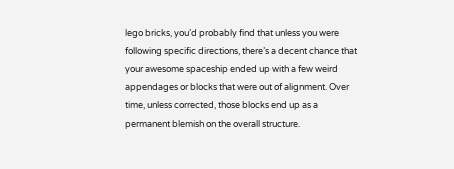lego bricks, you’d probably find that unless you were following specific directions, there’s a decent chance that your awesome spaceship ended up with a few weird appendages or blocks that were out of alignment. Over time, unless corrected, those blocks end up as a permanent blemish on the overall structure.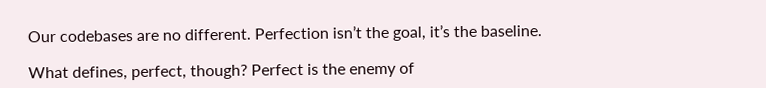Our codebases are no different. Perfection isn’t the goal, it’s the baseline.

What defines, perfect, though? Perfect is the enemy of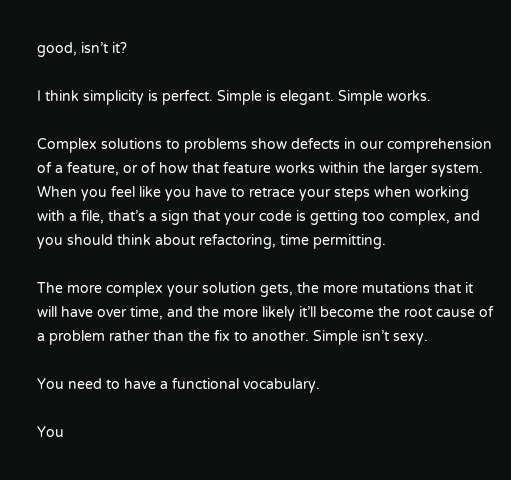good, isn’t it?

I think simplicity is perfect. Simple is elegant. Simple works.

Complex solutions to problems show defects in our comprehension of a feature, or of how that feature works within the larger system. When you feel like you have to retrace your steps when working with a file, that’s a sign that your code is getting too complex, and you should think about refactoring, time permitting.

The more complex your solution gets, the more mutations that it will have over time, and the more likely it’ll become the root cause of a problem rather than the fix to another. Simple isn’t sexy.

You need to have a functional vocabulary.

You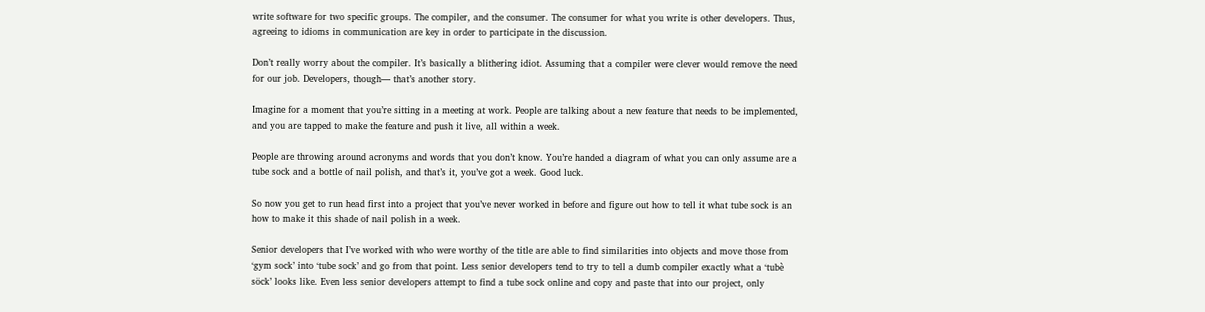write software for two specific groups. The compiler, and the consumer. The consumer for what you write is other developers. Thus, agreeing to idioms in communication are key in order to participate in the discussion.

Don’t really worry about the compiler. It’s basically a blithering idiot. Assuming that a compiler were clever would remove the need for our job. Developers, though— that’s another story.

Imagine for a moment that you’re sitting in a meeting at work. People are talking about a new feature that needs to be implemented, and you are tapped to make the feature and push it live, all within a week.

People are throwing around acronyms and words that you don’t know. You’re handed a diagram of what you can only assume are a tube sock and a bottle of nail polish, and that’s it, you’ve got a week. Good luck.

So now you get to run head first into a project that you’ve never worked in before and figure out how to tell it what tube sock is an how to make it this shade of nail polish in a week.

Senior developers that I’ve worked with who were worthy of the title are able to find similarities into objects and move those from ‘gym sock’ into ‘tube sock’ and go from that point. Less senior developers tend to try to tell a dumb compiler exactly what a ‘tubè söck’ looks like. Even less senior developers attempt to find a tube sock online and copy and paste that into our project, only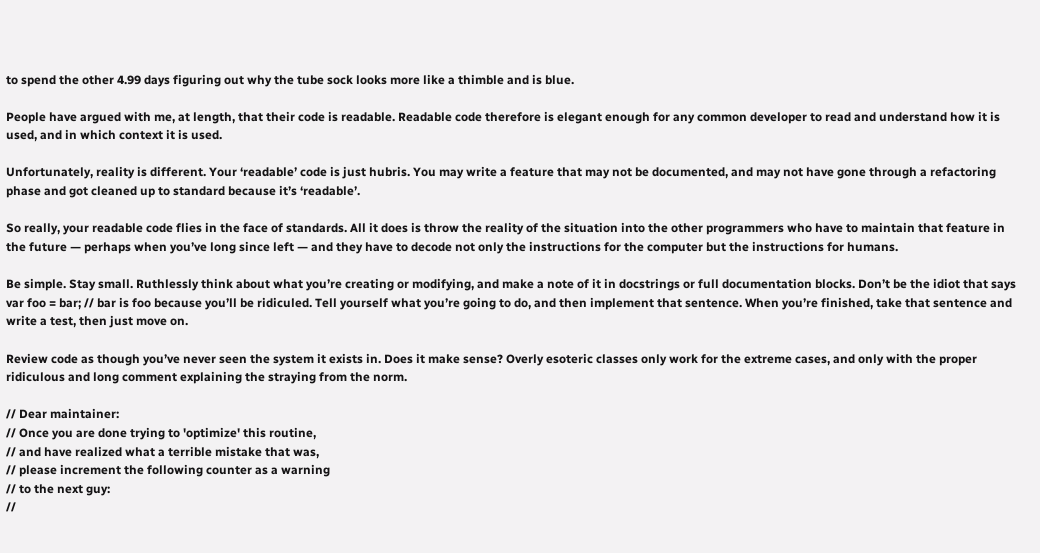to spend the other 4.99 days figuring out why the tube sock looks more like a thimble and is blue.

People have argued with me, at length, that their code is readable. Readable code therefore is elegant enough for any common developer to read and understand how it is used, and in which context it is used.

Unfortunately, reality is different. Your ‘readable’ code is just hubris. You may write a feature that may not be documented, and may not have gone through a refactoring phase and got cleaned up to standard because it’s ‘readable’.

So really, your readable code flies in the face of standards. All it does is throw the reality of the situation into the other programmers who have to maintain that feature in the future — perhaps when you’ve long since left — and they have to decode not only the instructions for the computer but the instructions for humans.

Be simple. Stay small. Ruthlessly think about what you’re creating or modifying, and make a note of it in docstrings or full documentation blocks. Don’t be the idiot that says var foo = bar; // bar is foo because you’ll be ridiculed. Tell yourself what you’re going to do, and then implement that sentence. When you’re finished, take that sentence and write a test, then just move on.

Review code as though you’ve never seen the system it exists in. Does it make sense? Overly esoteric classes only work for the extreme cases, and only with the proper ridiculous and long comment explaining the straying from the norm.

// Dear maintainer:
// Once you are done trying to 'optimize' this routine,
// and have realized what a terrible mistake that was,
// please increment the following counter as a warning
// to the next guy:
//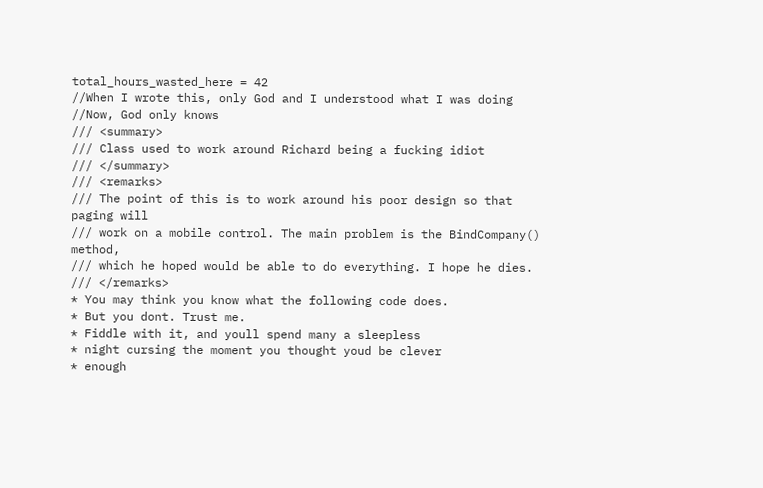total_hours_wasted_here = 42
//When I wrote this, only God and I understood what I was doing
//Now, God only knows
/// <summary>
/// Class used to work around Richard being a fucking idiot
/// </summary>
/// <remarks>
/// The point of this is to work around his poor design so that paging will
/// work on a mobile control. The main problem is the BindCompany() method,
/// which he hoped would be able to do everything. I hope he dies.
/// </remarks>
* You may think you know what the following code does.
* But you dont. Trust me.
* Fiddle with it, and youll spend many a sleepless
* night cursing the moment you thought youd be clever
* enough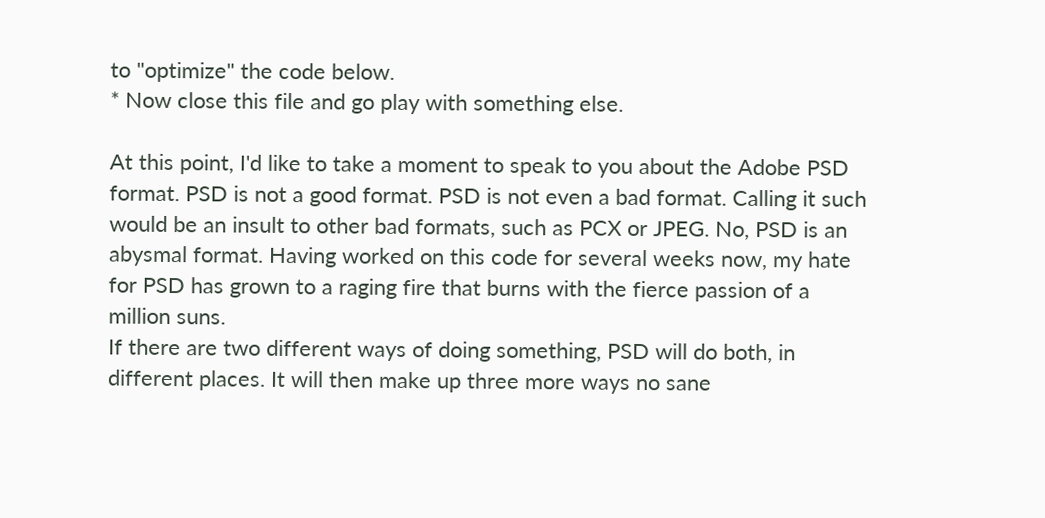to "optimize" the code below.
* Now close this file and go play with something else.

At this point, I'd like to take a moment to speak to you about the Adobe PSD format. PSD is not a good format. PSD is not even a bad format. Calling it such would be an insult to other bad formats, such as PCX or JPEG. No, PSD is an abysmal format. Having worked on this code for several weeks now, my hate for PSD has grown to a raging fire that burns with the fierce passion of a million suns.
If there are two different ways of doing something, PSD will do both, in different places. It will then make up three more ways no sane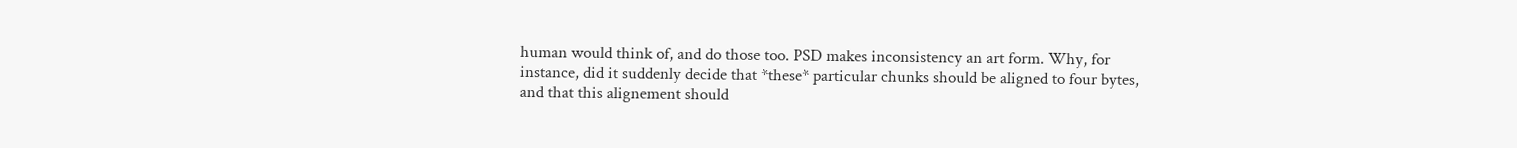human would think of, and do those too. PSD makes inconsistency an art form. Why, for instance, did it suddenly decide that *these* particular chunks should be aligned to four bytes, and that this alignement should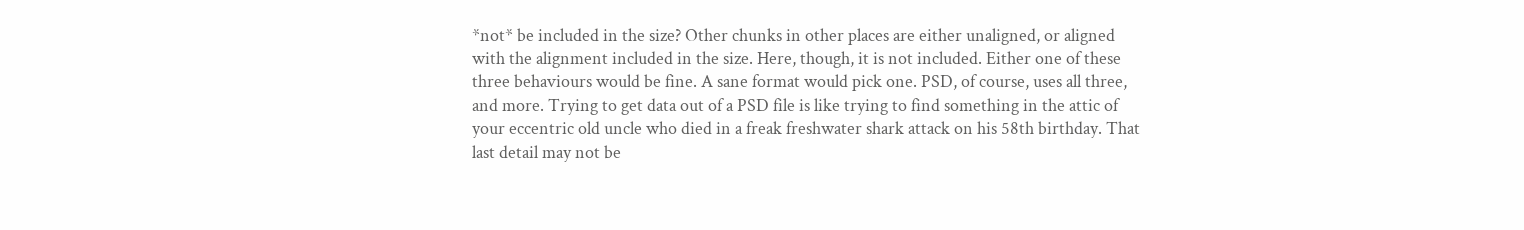*not* be included in the size? Other chunks in other places are either unaligned, or aligned with the alignment included in the size. Here, though, it is not included. Either one of these three behaviours would be fine. A sane format would pick one. PSD, of course, uses all three, and more. Trying to get data out of a PSD file is like trying to find something in the attic of your eccentric old uncle who died in a freak freshwater shark attack on his 58th birthday. That last detail may not be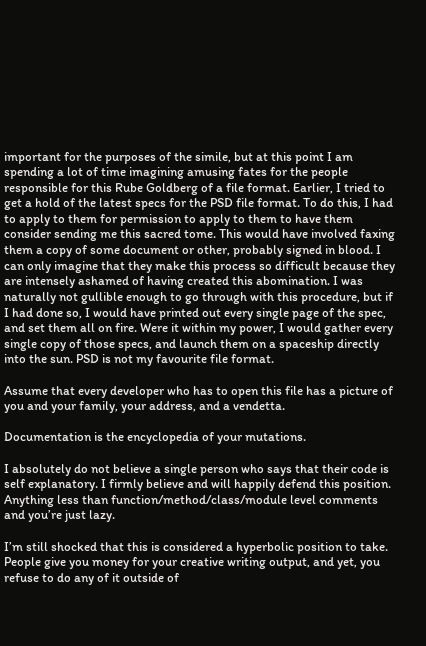important for the purposes of the simile, but at this point I am spending a lot of time imagining amusing fates for the people responsible for this Rube Goldberg of a file format. Earlier, I tried to get a hold of the latest specs for the PSD file format. To do this, I had to apply to them for permission to apply to them to have them consider sending me this sacred tome. This would have involved faxing them a copy of some document or other, probably signed in blood. I can only imagine that they make this process so difficult because they are intensely ashamed of having created this abomination. I was naturally not gullible enough to go through with this procedure, but if I had done so, I would have printed out every single page of the spec, and set them all on fire. Were it within my power, I would gather every single copy of those specs, and launch them on a spaceship directly into the sun. PSD is not my favourite file format.

Assume that every developer who has to open this file has a picture of you and your family, your address, and a vendetta.

Documentation is the encyclopedia of your mutations.

I absolutely do not believe a single person who says that their code is self explanatory. I firmly believe and will happily defend this position. Anything less than function/method/class/module level comments and you’re just lazy.

I’m still shocked that this is considered a hyperbolic position to take. People give you money for your creative writing output, and yet, you refuse to do any of it outside of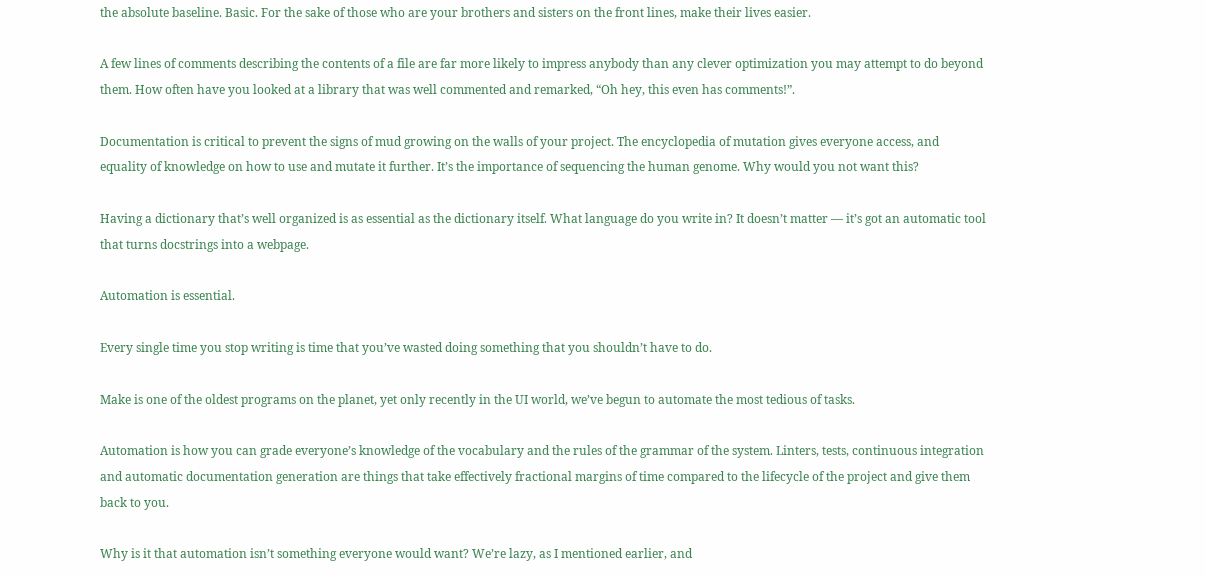the absolute baseline. Basic. For the sake of those who are your brothers and sisters on the front lines, make their lives easier.

A few lines of comments describing the contents of a file are far more likely to impress anybody than any clever optimization you may attempt to do beyond them. How often have you looked at a library that was well commented and remarked, “Oh hey, this even has comments!”.

Documentation is critical to prevent the signs of mud growing on the walls of your project. The encyclopedia of mutation gives everyone access, and equality of knowledge on how to use and mutate it further. It’s the importance of sequencing the human genome. Why would you not want this?

Having a dictionary that’s well organized is as essential as the dictionary itself. What language do you write in? It doesn’t matter — it’s got an automatic tool that turns docstrings into a webpage.

Automation is essential.

Every single time you stop writing is time that you’ve wasted doing something that you shouldn’t have to do.

Make is one of the oldest programs on the planet, yet only recently in the UI world, we’ve begun to automate the most tedious of tasks.

Automation is how you can grade everyone’s knowledge of the vocabulary and the rules of the grammar of the system. Linters, tests, continuous integration and automatic documentation generation are things that take effectively fractional margins of time compared to the lifecycle of the project and give them back to you.

Why is it that automation isn’t something everyone would want? We’re lazy, as I mentioned earlier, and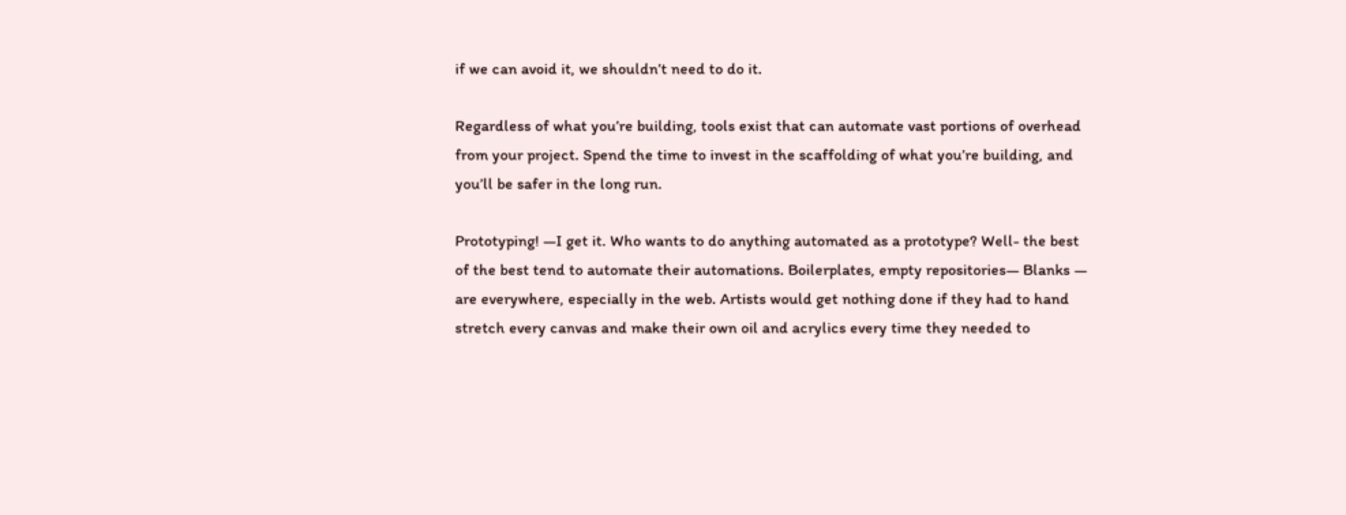if we can avoid it, we shouldn’t need to do it.

Regardless of what you’re building, tools exist that can automate vast portions of overhead from your project. Spend the time to invest in the scaffolding of what you’re building, and you’ll be safer in the long run.

Prototyping! —I get it. Who wants to do anything automated as a prototype? Well- the best of the best tend to automate their automations. Boilerplates, empty repositories— Blanks — are everywhere, especially in the web. Artists would get nothing done if they had to hand stretch every canvas and make their own oil and acrylics every time they needed to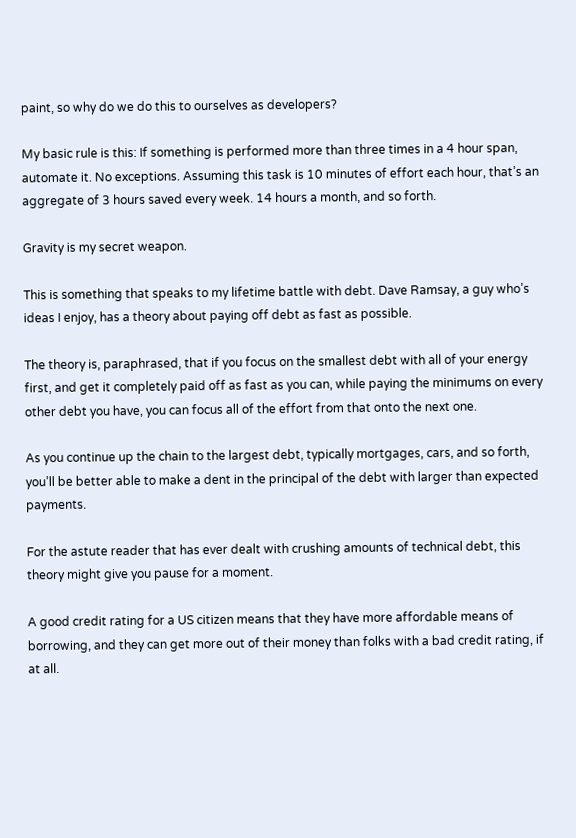paint, so why do we do this to ourselves as developers?

My basic rule is this: If something is performed more than three times in a 4 hour span, automate it. No exceptions. Assuming this task is 10 minutes of effort each hour, that’s an aggregate of 3 hours saved every week. 14 hours a month, and so forth.

Gravity is my secret weapon.

This is something that speaks to my lifetime battle with debt. Dave Ramsay, a guy who’s ideas I enjoy, has a theory about paying off debt as fast as possible.

The theory is, paraphrased, that if you focus on the smallest debt with all of your energy first, and get it completely paid off as fast as you can, while paying the minimums on every other debt you have, you can focus all of the effort from that onto the next one.

As you continue up the chain to the largest debt, typically mortgages, cars, and so forth, you’ll be better able to make a dent in the principal of the debt with larger than expected payments.

For the astute reader that has ever dealt with crushing amounts of technical debt, this theory might give you pause for a moment.

A good credit rating for a US citizen means that they have more affordable means of borrowing, and they can get more out of their money than folks with a bad credit rating, if at all.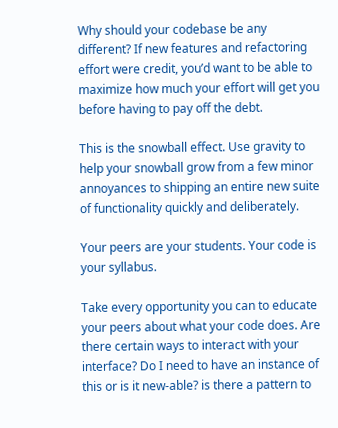Why should your codebase be any different? If new features and refactoring effort were credit, you’d want to be able to maximize how much your effort will get you before having to pay off the debt.

This is the snowball effect. Use gravity to help your snowball grow from a few minor annoyances to shipping an entire new suite of functionality quickly and deliberately.

Your peers are your students. Your code is your syllabus.

Take every opportunity you can to educate your peers about what your code does. Are there certain ways to interact with your interface? Do I need to have an instance of this or is it new-able? is there a pattern to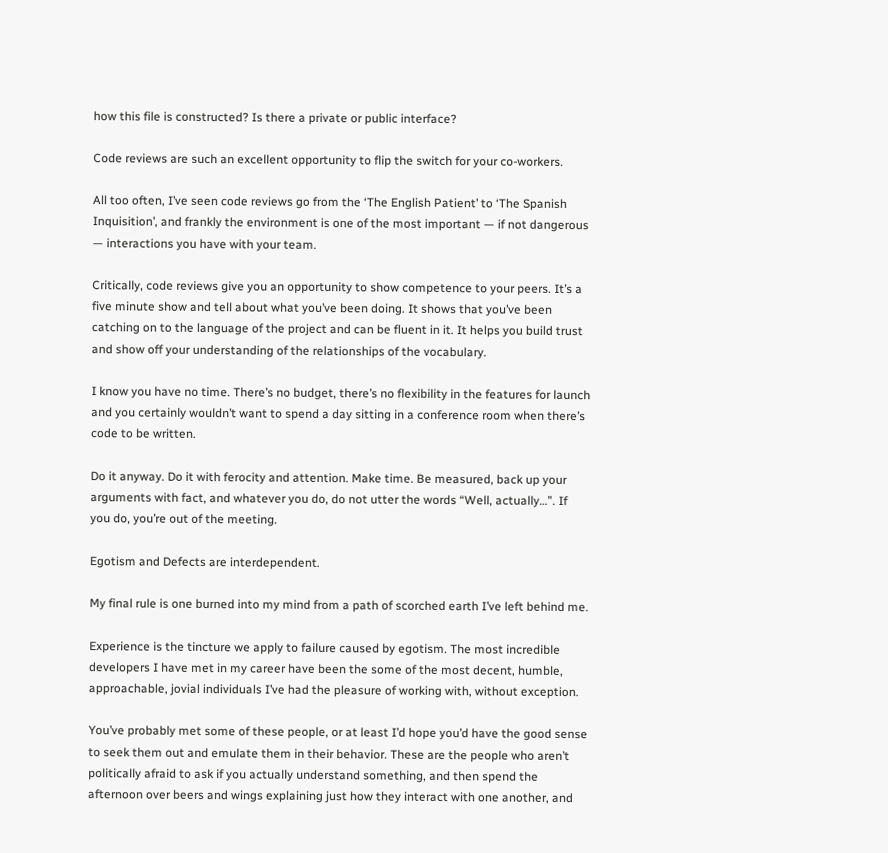how this file is constructed? Is there a private or public interface?

Code reviews are such an excellent opportunity to flip the switch for your co-workers.

All too often, I’ve seen code reviews go from the ‘The English Patient’ to ‘The Spanish Inquisition’, and frankly the environment is one of the most important — if not dangerous — interactions you have with your team.

Critically, code reviews give you an opportunity to show competence to your peers. It’s a five minute show and tell about what you’ve been doing. It shows that you’ve been catching on to the language of the project and can be fluent in it. It helps you build trust and show off your understanding of the relationships of the vocabulary.

I know you have no time. There’s no budget, there’s no flexibility in the features for launch and you certainly wouldn’t want to spend a day sitting in a conference room when there’s code to be written.

Do it anyway. Do it with ferocity and attention. Make time. Be measured, back up your arguments with fact, and whatever you do, do not utter the words “Well, actually…”. If you do, you’re out of the meeting.

Egotism and Defects are interdependent.

My final rule is one burned into my mind from a path of scorched earth I’ve left behind me.

Experience is the tincture we apply to failure caused by egotism. The most incredible developers I have met in my career have been the some of the most decent, humble, approachable, jovial individuals I’ve had the pleasure of working with, without exception.

You’ve probably met some of these people, or at least I’d hope you’d have the good sense to seek them out and emulate them in their behavior. These are the people who aren’t politically afraid to ask if you actually understand something, and then spend the afternoon over beers and wings explaining just how they interact with one another, and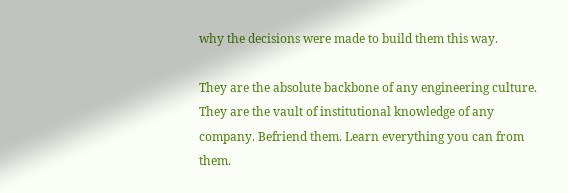why the decisions were made to build them this way.

They are the absolute backbone of any engineering culture. They are the vault of institutional knowledge of any company. Befriend them. Learn everything you can from them.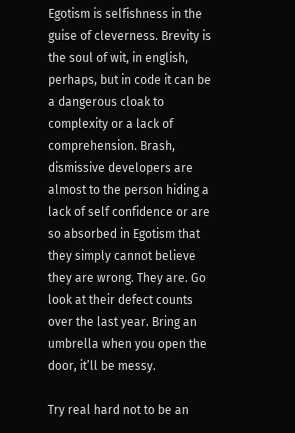Egotism is selfishness in the guise of cleverness. Brevity is the soul of wit, in english, perhaps, but in code it can be a dangerous cloak to complexity or a lack of comprehension. Brash, dismissive developers are almost to the person hiding a lack of self confidence or are so absorbed in Egotism that they simply cannot believe they are wrong. They are. Go look at their defect counts over the last year. Bring an umbrella when you open the door, it’ll be messy.

Try real hard not to be an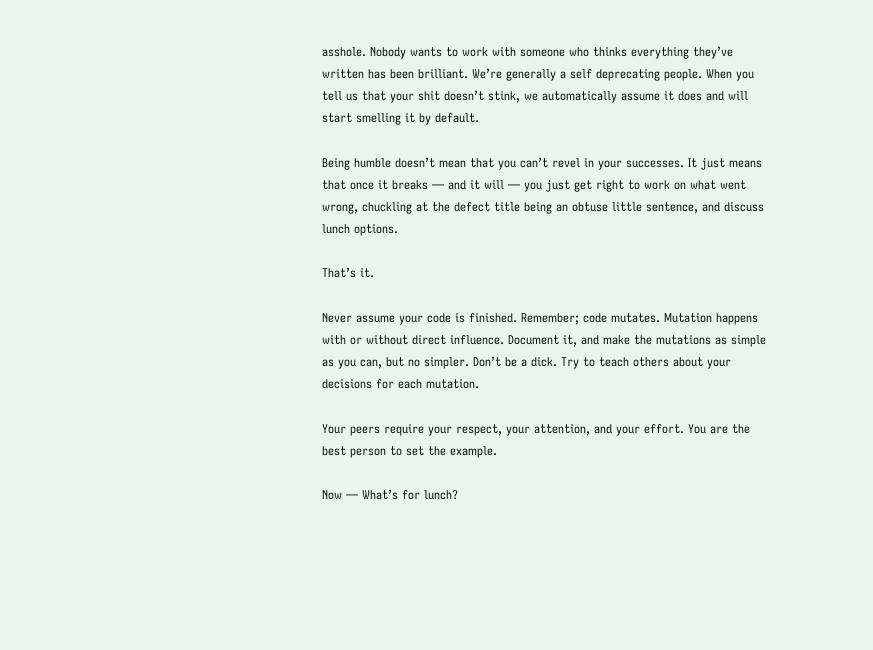asshole. Nobody wants to work with someone who thinks everything they’ve written has been brilliant. We’re generally a self deprecating people. When you tell us that your shit doesn’t stink, we automatically assume it does and will start smelling it by default.

Being humble doesn’t mean that you can’t revel in your successes. It just means that once it breaks — and it will — you just get right to work on what went wrong, chuckling at the defect title being an obtuse little sentence, and discuss lunch options.

That’s it.

Never assume your code is finished. Remember; code mutates. Mutation happens with or without direct influence. Document it, and make the mutations as simple as you can, but no simpler. Don’t be a dick. Try to teach others about your decisions for each mutation.

Your peers require your respect, your attention, and your effort. You are the best person to set the example.

Now — What’s for lunch?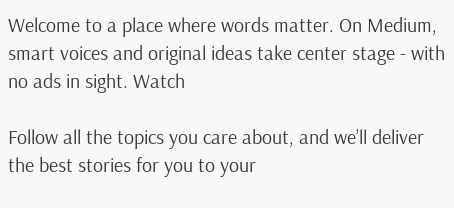Welcome to a place where words matter. On Medium, smart voices and original ideas take center stage - with no ads in sight. Watch

Follow all the topics you care about, and we’ll deliver the best stories for you to your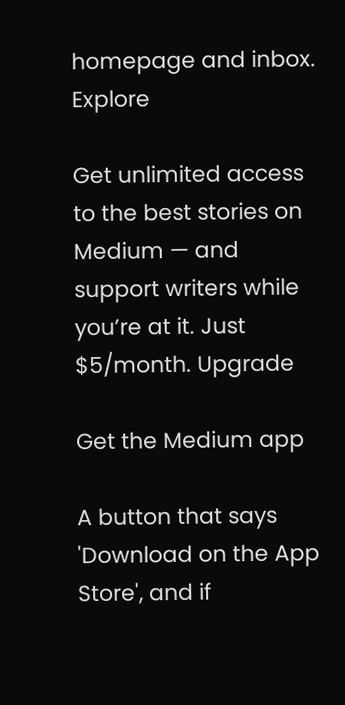homepage and inbox. Explore

Get unlimited access to the best stories on Medium — and support writers while you’re at it. Just $5/month. Upgrade

Get the Medium app

A button that says 'Download on the App Store', and if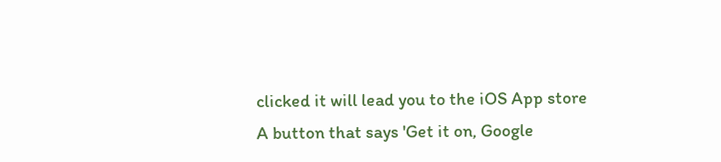clicked it will lead you to the iOS App store
A button that says 'Get it on, Google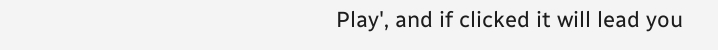Play', and if clicked it will lead you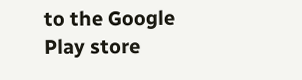to the Google Play store